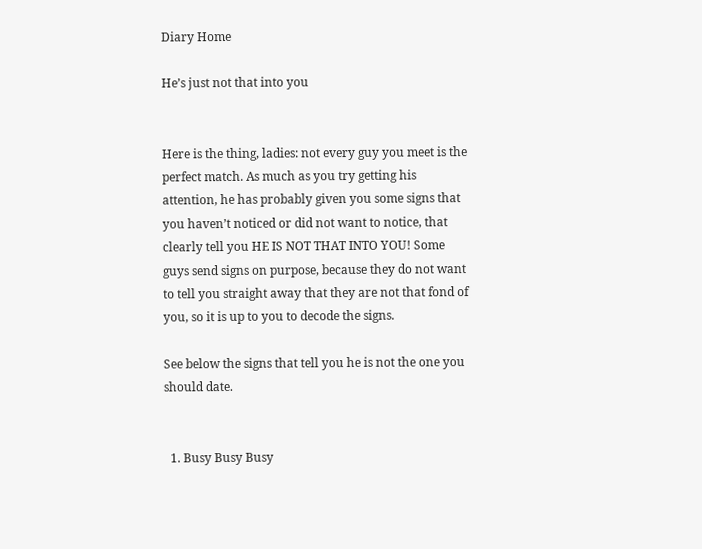Diary Home

He’s just not that into you


Here is the thing, ladies: not every guy you meet is the perfect match. As much as you try getting his attention, he has probably given you some signs that you haven’t noticed or did not want to notice, that clearly tell you HE IS NOT THAT INTO YOU! Some guys send signs on purpose, because they do not want to tell you straight away that they are not that fond of you, so it is up to you to decode the signs.

See below the signs that tell you he is not the one you should date.


  1. Busy Busy Busy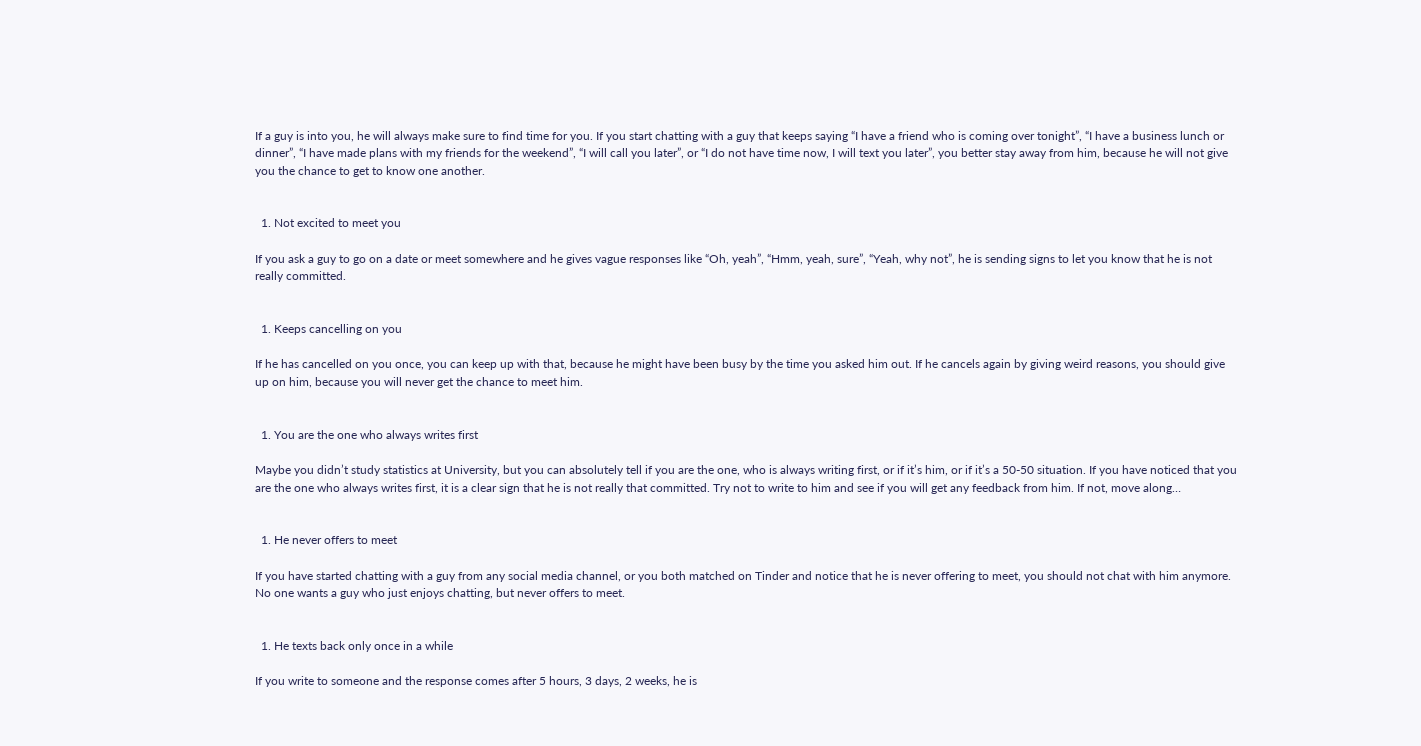If a guy is into you, he will always make sure to find time for you. If you start chatting with a guy that keeps saying “I have a friend who is coming over tonight”, “I have a business lunch or dinner”, “I have made plans with my friends for the weekend”, “I will call you later”, or “I do not have time now, I will text you later”, you better stay away from him, because he will not give you the chance to get to know one another.


  1. Not excited to meet you

If you ask a guy to go on a date or meet somewhere and he gives vague responses like “Oh, yeah”, “Hmm, yeah, sure”, “Yeah, why not”, he is sending signs to let you know that he is not really committed.


  1. Keeps cancelling on you

If he has cancelled on you once, you can keep up with that, because he might have been busy by the time you asked him out. If he cancels again by giving weird reasons, you should give up on him, because you will never get the chance to meet him.


  1. You are the one who always writes first

Maybe you didn’t study statistics at University, but you can absolutely tell if you are the one, who is always writing first, or if it’s him, or if it’s a 50-50 situation. If you have noticed that you are the one who always writes first, it is a clear sign that he is not really that committed. Try not to write to him and see if you will get any feedback from him. If not, move along…


  1. He never offers to meet

If you have started chatting with a guy from any social media channel, or you both matched on Tinder and notice that he is never offering to meet, you should not chat with him anymore. No one wants a guy who just enjoys chatting, but never offers to meet.


  1. He texts back only once in a while

If you write to someone and the response comes after 5 hours, 3 days, 2 weeks, he is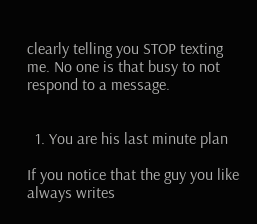clearly telling you STOP texting me. No one is that busy to not respond to a message.


  1. You are his last minute plan

If you notice that the guy you like always writes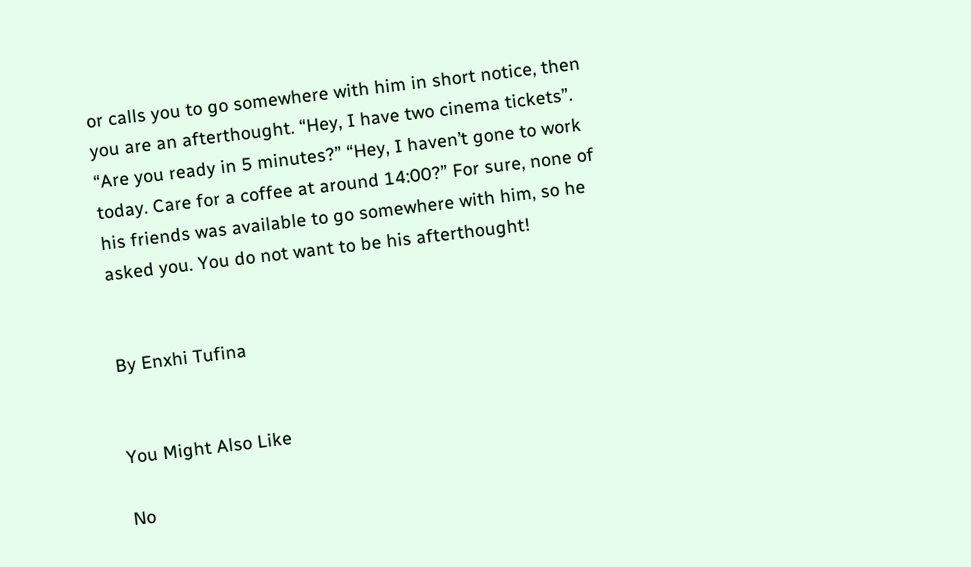or calls you to go somewhere with him in short notice, then you are an afterthought. “Hey, I have two cinema tickets”. “Are you ready in 5 minutes?” “Hey, I haven’t gone to work today. Care for a coffee at around 14:00?” For sure, none of his friends was available to go somewhere with him, so he asked you. You do not want to be his afterthought!


By Enxhi Tufina


You Might Also Like

No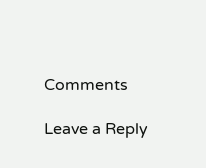Comments

Leave a Reply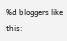%d bloggers like this: